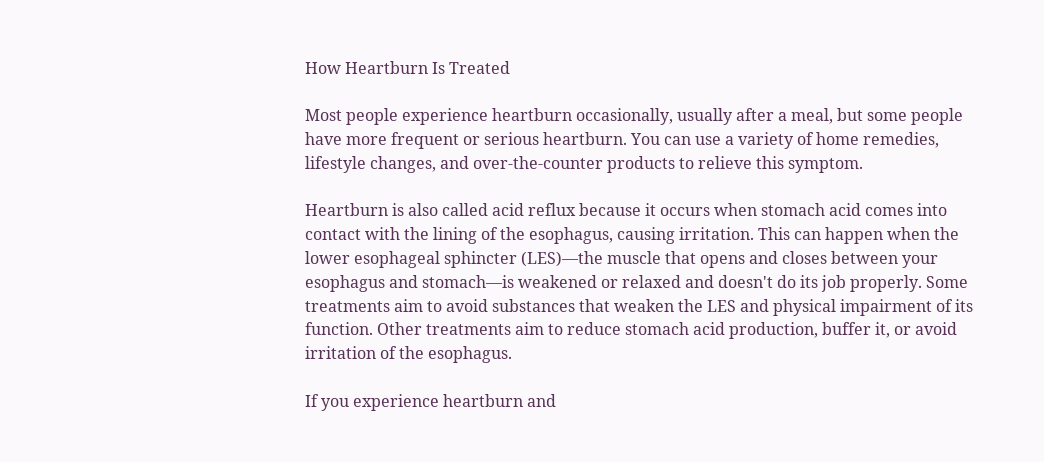How Heartburn Is Treated

Most people experience heartburn occasionally, usually after a meal, but some people have more frequent or serious heartburn. You can use a variety of home remedies, lifestyle changes, and over-the-counter products to relieve this symptom.

Heartburn is also called acid reflux because it occurs when stomach acid comes into contact with the lining of the esophagus, causing irritation. This can happen when the lower esophageal sphincter (LES)—the muscle that opens and closes between your esophagus and stomach—is weakened or relaxed and doesn't do its job properly. Some treatments aim to avoid substances that weaken the LES and physical impairment of its function. Other treatments aim to reduce stomach acid production, buffer it, or avoid irritation of the esophagus.

If you experience heartburn and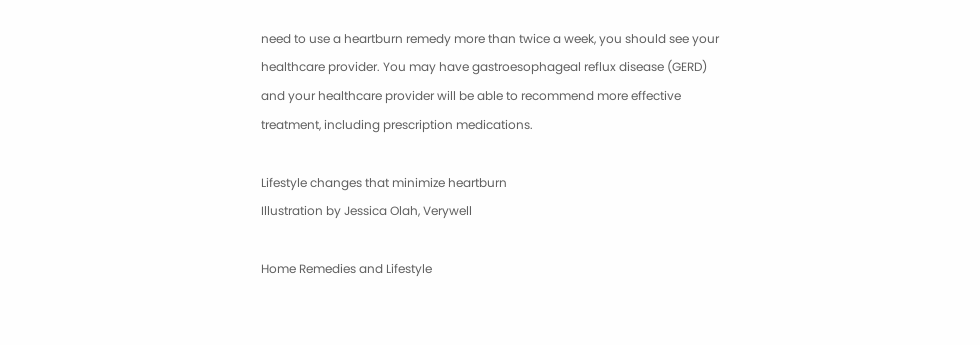need to use a heartburn remedy more than twice a week, you should see your healthcare provider. You may have gastroesophageal reflux disease (GERD) and your healthcare provider will be able to recommend more effective treatment, including prescription medications.

Lifestyle changes that minimize heartburn
Illustration by Jessica Olah, Verywell

Home Remedies and Lifestyle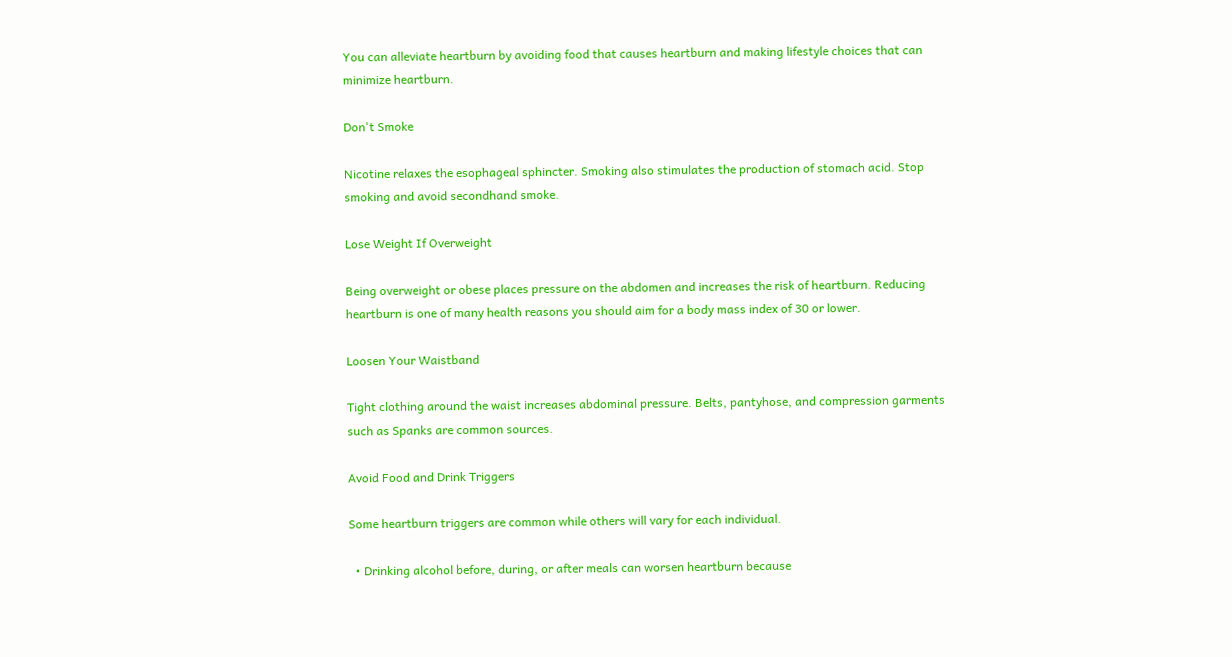You can alleviate heartburn by avoiding food that causes heartburn and making lifestyle choices that can minimize heartburn.

Don't Smoke

Nicotine relaxes the esophageal sphincter. Smoking also stimulates the production of stomach acid. Stop smoking and avoid secondhand smoke.

Lose Weight If Overweight

Being overweight or obese places pressure on the abdomen and increases the risk of heartburn. Reducing heartburn is one of many health reasons you should aim for a body mass index of 30 or lower.

Loosen Your Waistband

Tight clothing around the waist increases abdominal pressure. Belts, pantyhose, and compression garments such as Spanks are common sources.

Avoid Food and Drink Triggers

Some heartburn triggers are common while others will vary for each individual.

  • Drinking alcohol before, during, or after meals can worsen heartburn because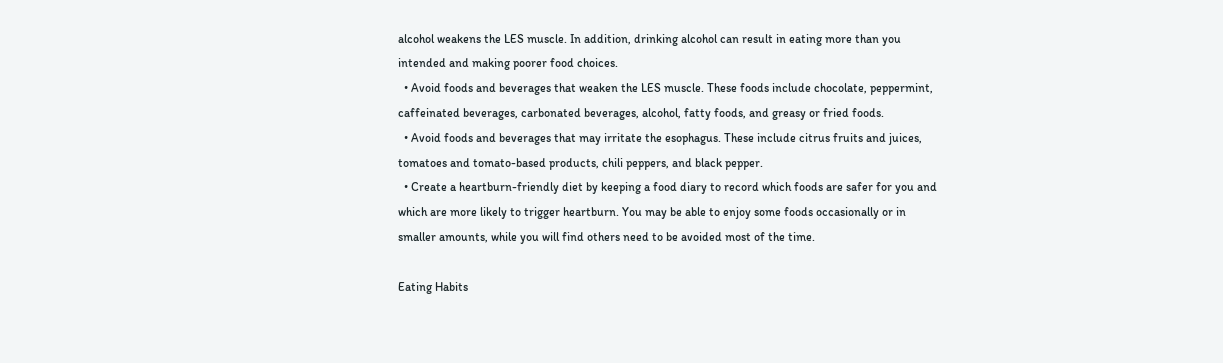alcohol weakens the LES muscle. In addition, drinking alcohol can result in eating more than you intended and making poorer food choices.
  • Avoid foods and beverages that weaken the LES muscle. These foods include chocolate, peppermint, caffeinated beverages, carbonated beverages, alcohol, fatty foods, and greasy or fried foods.
  • Avoid foods and beverages that may irritate the esophagus. These include citrus fruits and juices, tomatoes and tomato-based products, chili peppers, and black pepper.
  • Create a heartburn-friendly diet by keeping a food diary to record which foods are safer for you and which are more likely to trigger heartburn. You may be able to enjoy some foods occasionally or in smaller amounts, while you will find others need to be avoided most of the time.

Eating Habits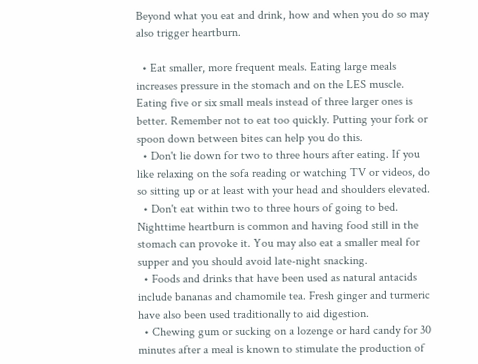Beyond what you eat and drink, how and when you do so may also trigger heartburn.

  • Eat smaller, more frequent meals. Eating large meals increases pressure in the stomach and on the LES muscle. Eating five or six small meals instead of three larger ones is better. Remember not to eat too quickly. Putting your fork or spoon down between bites can help you do this.
  • Don't lie down for two to three hours after eating. If you like relaxing on the sofa reading or watching TV or videos, do so sitting up or at least with your head and shoulders elevated.
  • Don't eat within two to three hours of going to bed. Nighttime heartburn is common and having food still in the stomach can provoke it. You may also eat a smaller meal for supper and you should avoid late-night snacking.
  • Foods and drinks that have been used as natural antacids include bananas and chamomile tea. Fresh ginger and turmeric have also been used traditionally to aid digestion.
  • Chewing gum or sucking on a lozenge or hard candy for 30 minutes after a meal is known to stimulate the production of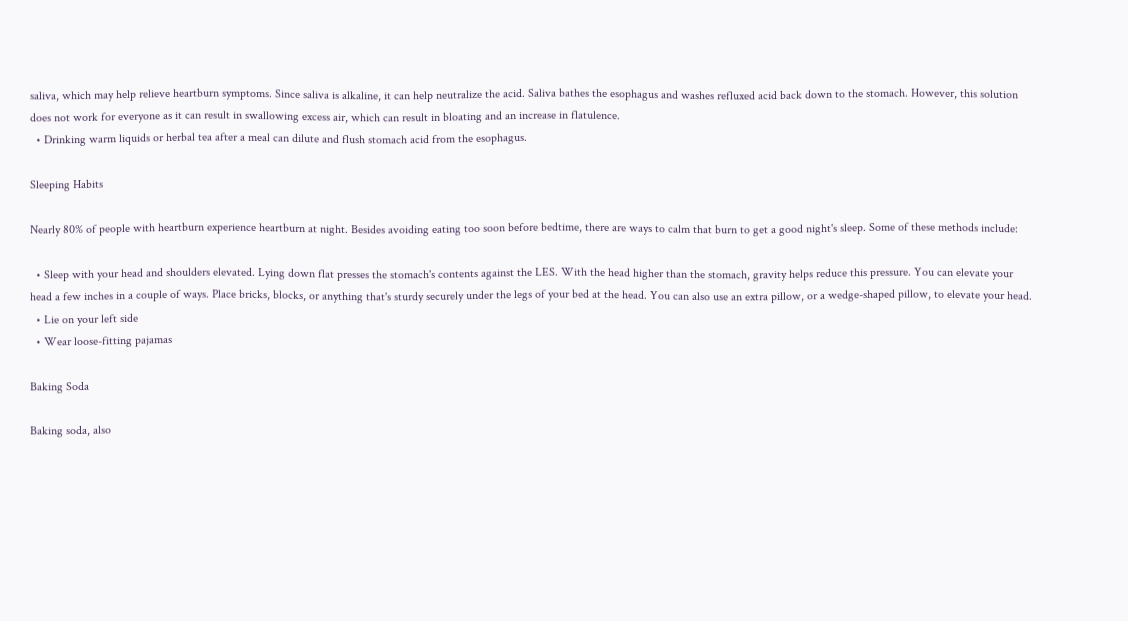saliva, which may help relieve heartburn symptoms. Since saliva is alkaline, it can help neutralize the acid. Saliva bathes the esophagus and washes refluxed acid back down to the stomach. However, this solution does not work for everyone as it can result in swallowing excess air, which can result in bloating and an increase in flatulence.
  • Drinking warm liquids or herbal tea after a meal can dilute and flush stomach acid from the esophagus.

Sleeping Habits

Nearly 80% of people with heartburn experience heartburn at night. Besides avoiding eating too soon before bedtime, there are ways to calm that burn to get a good night's sleep. Some of these methods include:

  • Sleep with your head and shoulders elevated. Lying down flat presses the stomach's contents against the LES. With the head higher than the stomach, gravity helps reduce this pressure. You can elevate your head a few inches in a couple of ways. Place bricks, blocks, or anything that's sturdy securely under the legs of your bed at the head. You can also use an extra pillow, or a wedge-shaped pillow, to elevate your head.
  • Lie on your left side
  • Wear loose-fitting pajamas

Baking Soda

Baking soda, also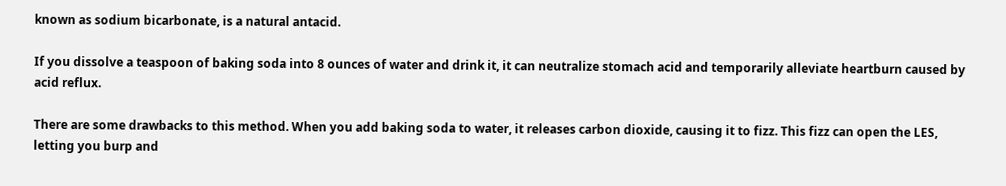known as sodium bicarbonate, is a natural antacid.

If you dissolve a teaspoon of baking soda into 8 ounces of water and drink it, it can neutralize stomach acid and temporarily alleviate heartburn caused by acid reflux.

There are some drawbacks to this method. When you add baking soda to water, it releases carbon dioxide, causing it to fizz. This fizz can open the LES, letting you burp and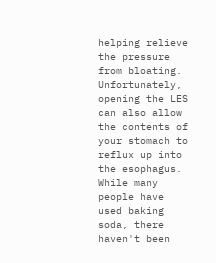helping relieve the pressure from bloating. Unfortunately, opening the LES can also allow the contents of your stomach to reflux up into the esophagus. While many people have used baking soda, there haven't been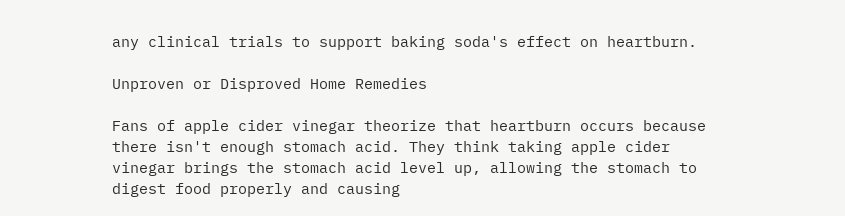any clinical trials to support baking soda's effect on heartburn.

Unproven or Disproved Home Remedies

Fans of apple cider vinegar theorize that heartburn occurs because there isn't enough stomach acid. They think taking apple cider vinegar brings the stomach acid level up, allowing the stomach to digest food properly and causing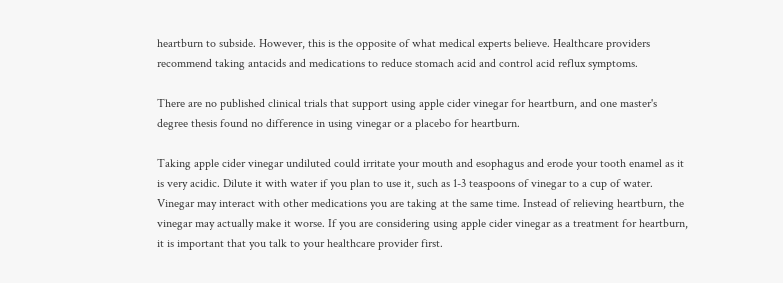heartburn to subside. However, this is the opposite of what medical experts believe. Healthcare providers recommend taking antacids and medications to reduce stomach acid and control acid reflux symptoms.

There are no published clinical trials that support using apple cider vinegar for heartburn, and one master's degree thesis found no difference in using vinegar or a placebo for heartburn.

Taking apple cider vinegar undiluted could irritate your mouth and esophagus and erode your tooth enamel as it is very acidic. Dilute it with water if you plan to use it, such as 1-3 teaspoons of vinegar to a cup of water. Vinegar may interact with other medications you are taking at the same time. Instead of relieving heartburn, the vinegar may actually make it worse. If you are considering using apple cider vinegar as a treatment for heartburn, it is important that you talk to your healthcare provider first.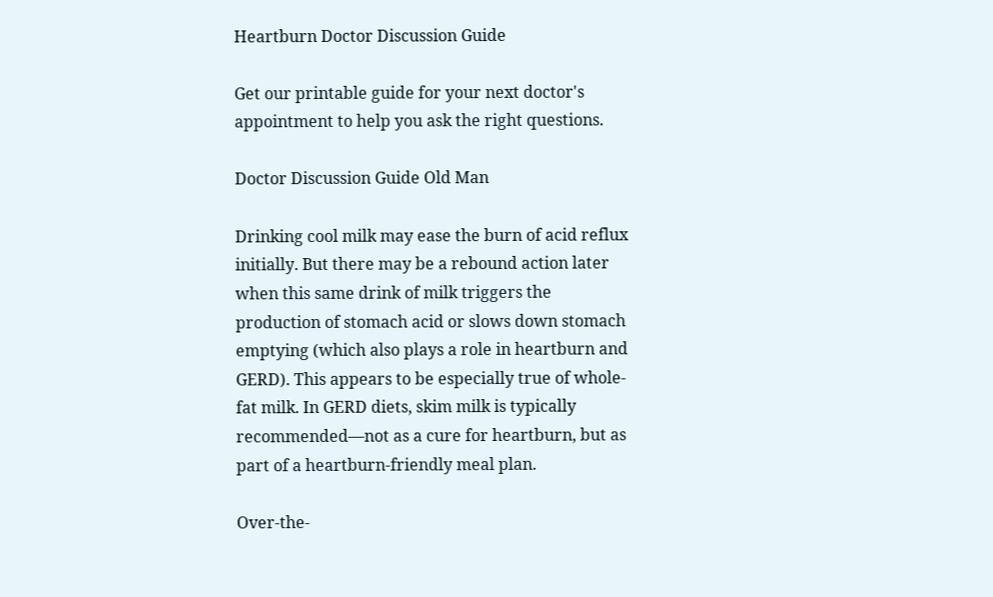Heartburn Doctor Discussion Guide

Get our printable guide for your next doctor's appointment to help you ask the right questions.

Doctor Discussion Guide Old Man

Drinking cool milk may ease the burn of acid reflux initially. But there may be a rebound action later when this same drink of milk triggers the production of stomach acid or slows down stomach emptying (which also plays a role in heartburn and GERD). This appears to be especially true of whole-fat milk. In GERD diets, skim milk is typically recommended—not as a cure for heartburn, but as part of a heartburn-friendly meal plan.

Over-the-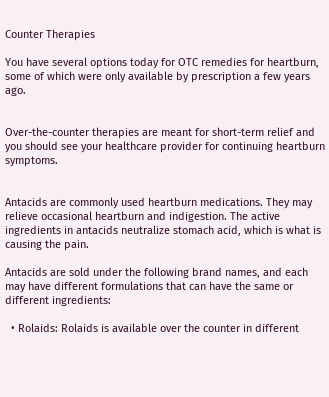Counter Therapies

You have several options today for OTC remedies for heartburn, some of which were only available by prescription a few years ago.


Over-the-counter therapies are meant for short-term relief and you should see your healthcare provider for continuing heartburn symptoms.


Antacids are commonly used heartburn medications. They may relieve occasional heartburn and indigestion. The active ingredients in antacids neutralize stomach acid, which is what is causing the pain.

Antacids are sold under the following brand names, and each may have different formulations that can have the same or different ingredients:

  • Rolaids: Rolaids is available over the counter in different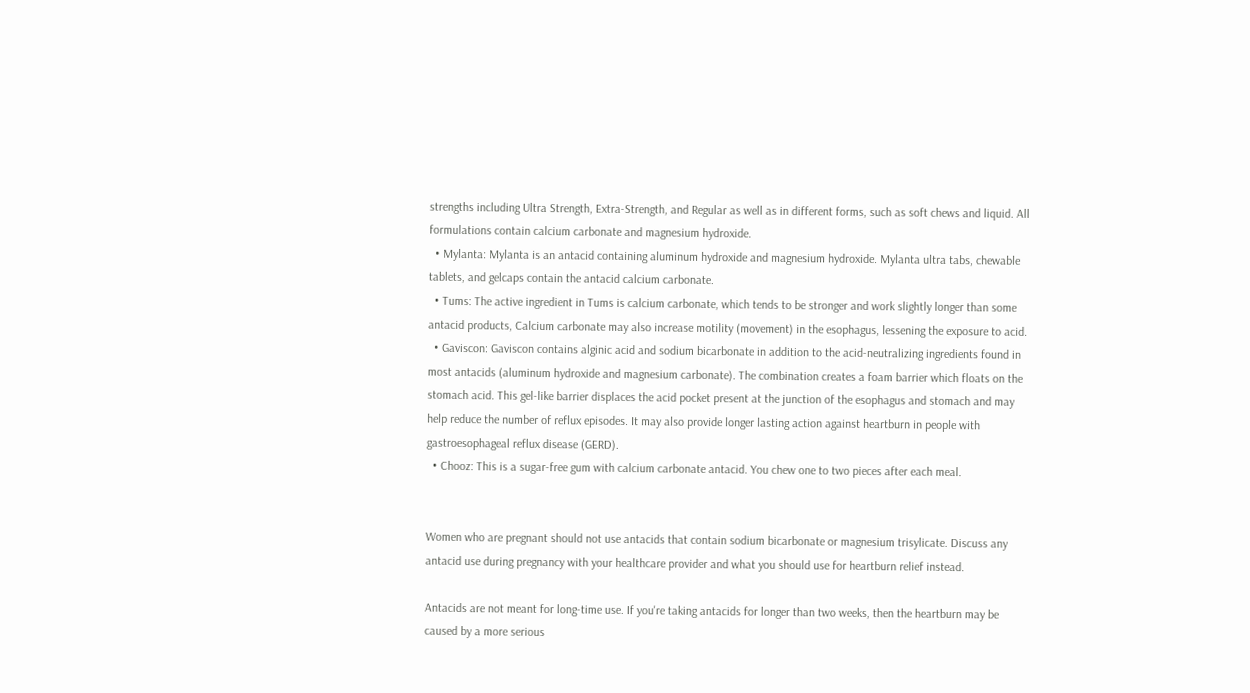strengths including Ultra Strength, Extra-Strength, and Regular as well as in different forms, such as soft chews and liquid. All formulations contain calcium carbonate and magnesium hydroxide.
  • Mylanta: Mylanta is an antacid containing aluminum hydroxide and magnesium hydroxide. Mylanta ultra tabs, chewable tablets, and gelcaps contain the antacid calcium carbonate.
  • Tums: The active ingredient in Tums is calcium carbonate, which tends to be stronger and work slightly longer than some antacid products, Calcium carbonate may also increase motility (movement) in the esophagus, lessening the exposure to acid.
  • Gaviscon: Gaviscon contains alginic acid and sodium bicarbonate in addition to the acid-neutralizing ingredients found in most antacids (aluminum hydroxide and magnesium carbonate). The combination creates a foam barrier which floats on the stomach acid. This gel-like barrier displaces the acid pocket present at the junction of the esophagus and stomach and may help reduce the number of reflux episodes. It may also provide longer lasting action against heartburn in people with gastroesophageal reflux disease (GERD).
  • Chooz: This is a sugar-free gum with calcium carbonate antacid. You chew one to two pieces after each meal.


Women who are pregnant should not use antacids that contain sodium bicarbonate or magnesium trisylicate. Discuss any antacid use during pregnancy with your healthcare provider and what you should use for heartburn relief instead.

Antacids are not meant for long-time use. If you're taking antacids for longer than two weeks, then the heartburn may be caused by a more serious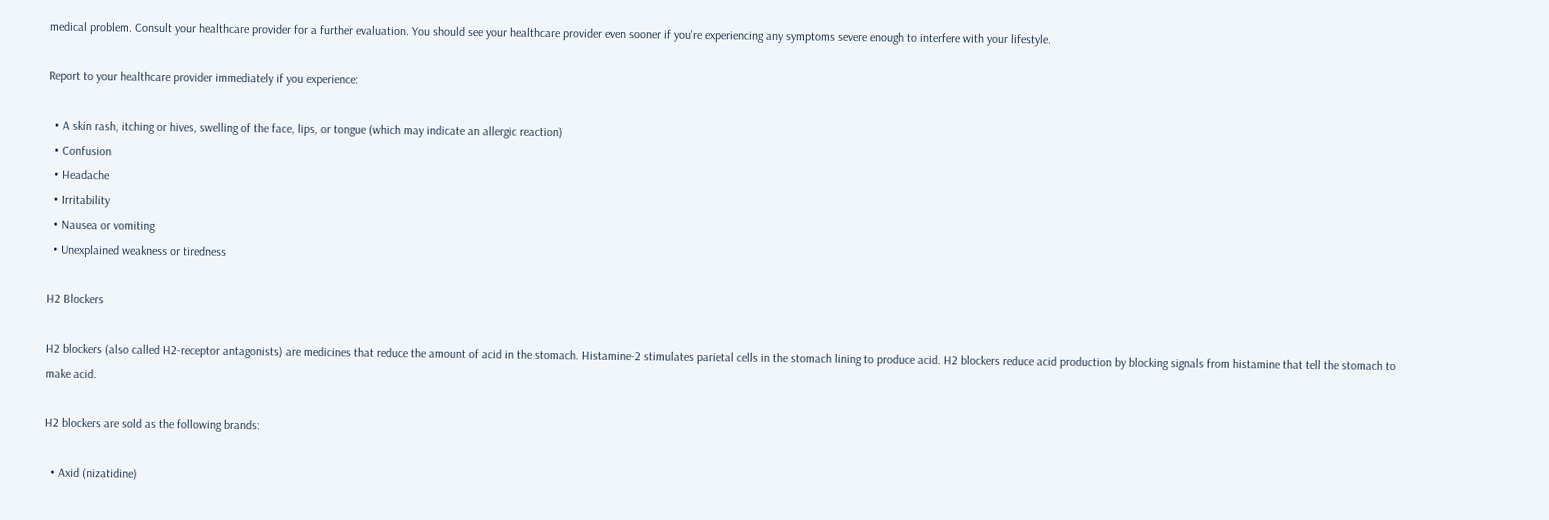medical problem. Consult your healthcare provider for a further evaluation. You should see your healthcare provider even sooner if you're experiencing any symptoms severe enough to interfere with your lifestyle.

Report to your healthcare provider immediately if you experience:

  • A skin rash, itching or hives, swelling of the face, lips, or tongue (which may indicate an allergic reaction)
  • Confusion
  • Headache
  • Irritability
  • Nausea or vomiting
  • Unexplained weakness or tiredness

H2 Blockers

H2 blockers (also called H2-receptor antagonists) are medicines that reduce the amount of acid in the stomach. Histamine-2 stimulates parietal cells in the stomach lining to produce acid. H2 blockers reduce acid production by blocking signals from histamine that tell the stomach to make acid.

H2 blockers are sold as the following brands:

  • Axid (nizatidine)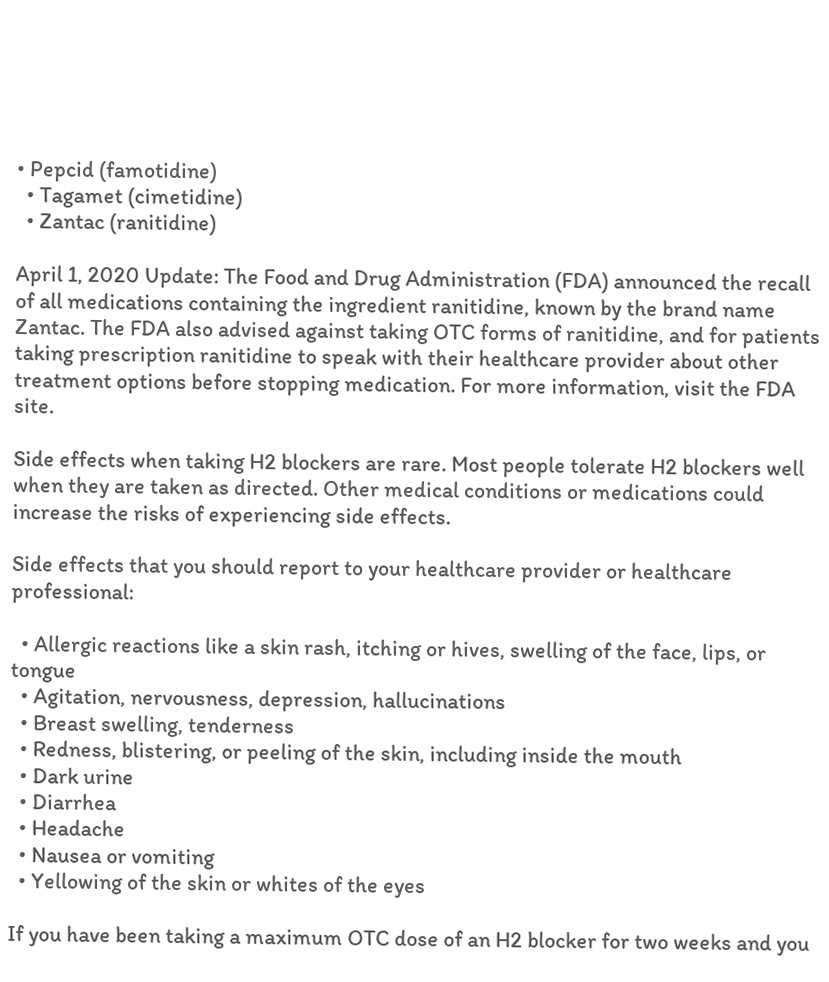• Pepcid (famotidine)
  • Tagamet (cimetidine)
  • Zantac (ranitidine)

April 1, 2020 Update: The Food and Drug Administration (FDA) announced the recall of all medications containing the ingredient ranitidine, known by the brand name Zantac. The FDA also advised against taking OTC forms of ranitidine, and for patients taking prescription ranitidine to speak with their healthcare provider about other treatment options before stopping medication. For more information, visit the FDA site.

Side effects when taking H2 blockers are rare. Most people tolerate H2 blockers well when they are taken as directed. Other medical conditions or medications could increase the risks of experiencing side effects.

Side effects that you should report to your healthcare provider or healthcare professional:

  • Allergic reactions like a skin rash, itching or hives, swelling of the face, lips, or tongue
  • Agitation, nervousness, depression, hallucinations
  • Breast swelling, tenderness
  • Redness, blistering, or peeling of the skin, including inside the mouth
  • Dark urine
  • Diarrhea
  • Headache
  • Nausea or vomiting
  • Yellowing of the skin or whites of the eyes

If you have been taking a maximum OTC dose of an H2 blocker for two weeks and you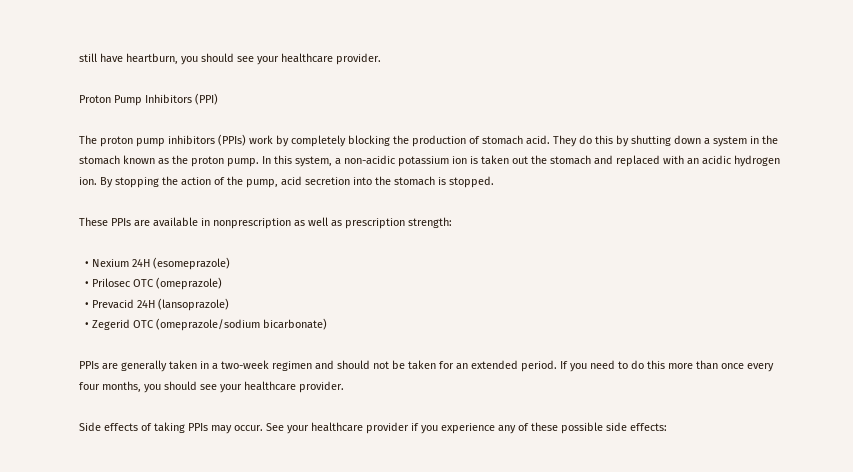still have heartburn, you should see your healthcare provider.

Proton Pump Inhibitors (PPI)

The proton pump inhibitors (PPIs) work by completely blocking the production of stomach acid. They do this by shutting down a system in the stomach known as the proton pump. In this system, a non-acidic potassium ion is taken out the stomach and replaced with an acidic hydrogen ion. By stopping the action of the pump, acid secretion into the stomach is stopped.

These PPIs are available in nonprescription as well as prescription strength:

  • Nexium 24H (esomeprazole)
  • Prilosec OTC (omeprazole)
  • Prevacid 24H (lansoprazole)
  • Zegerid OTC (omeprazole/sodium bicarbonate)

PPIs are generally taken in a two-week regimen and should not be taken for an extended period. If you need to do this more than once every four months, you should see your healthcare provider.

Side effects of taking PPIs may occur. See your healthcare provider if you experience any of these possible side effects: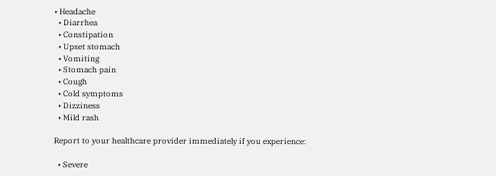• Headache
  • Diarrhea
  • Constipation
  • Upset stomach
  • Vomiting
  • Stomach pain
  • Cough
  • Cold symptoms
  • Dizziness
  • Mild rash

Report to your healthcare provider immediately if you experience:

  • Severe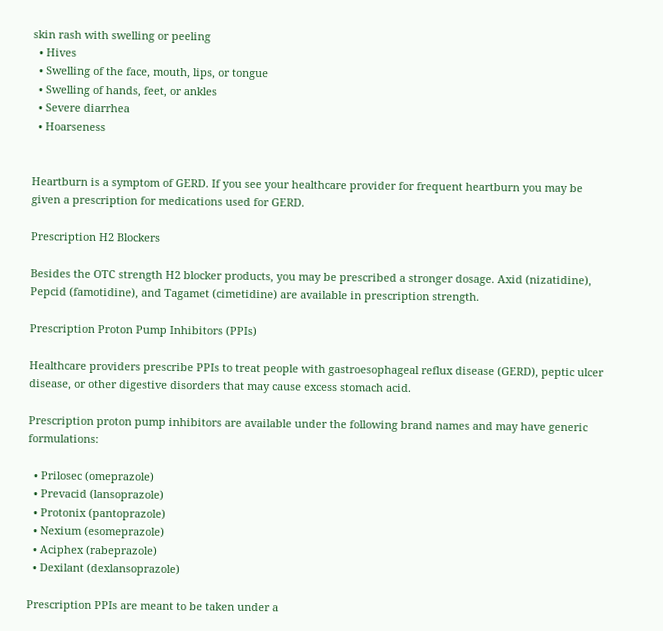skin rash with swelling or peeling
  • Hives
  • Swelling of the face, mouth, lips, or tongue
  • Swelling of hands, feet, or ankles
  • Severe diarrhea
  • Hoarseness


Heartburn is a symptom of GERD. If you see your healthcare provider for frequent heartburn you may be given a prescription for medications used for GERD.

Prescription H2 Blockers

Besides the OTC strength H2 blocker products, you may be prescribed a stronger dosage. Axid (nizatidine), Pepcid (famotidine), and Tagamet (cimetidine) are available in prescription strength.

Prescription Proton Pump Inhibitors (PPIs)

Healthcare providers prescribe PPIs to treat people with gastroesophageal reflux disease (GERD), peptic ulcer disease, or other digestive disorders that may cause excess stomach acid.

Prescription proton pump inhibitors are available under the following brand names and may have generic formulations:

  • Prilosec (omeprazole)
  • Prevacid (lansoprazole)
  • Protonix (pantoprazole)
  • Nexium (esomeprazole)
  • Aciphex (rabeprazole)
  • Dexilant (dexlansoprazole)

Prescription PPIs are meant to be taken under a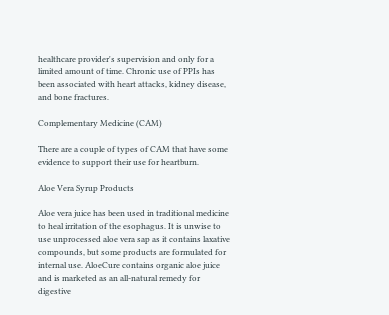healthcare provider's supervision and only for a limited amount of time. Chronic use of PPIs has been associated with heart attacks, kidney disease, and bone fractures.

Complementary Medicine (CAM)

There are a couple of types of CAM that have some evidence to support their use for heartburn.

Aloe Vera Syrup Products

Aloe vera juice has been used in traditional medicine to heal irritation of the esophagus. It is unwise to use unprocessed aloe vera sap as it contains laxative compounds, but some products are formulated for internal use. AloeCure contains organic aloe juice and is marketed as an all-natural remedy for digestive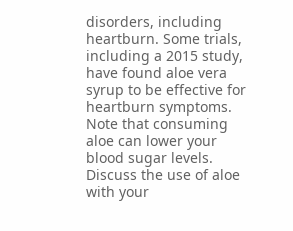disorders, including heartburn. Some trials, including a 2015 study, have found aloe vera syrup to be effective for heartburn symptoms. Note that consuming aloe can lower your blood sugar levels. Discuss the use of aloe with your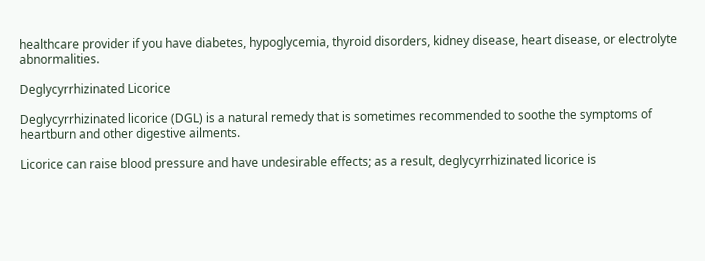healthcare provider if you have diabetes, hypoglycemia, thyroid disorders, kidney disease, heart disease, or electrolyte abnormalities.

Deglycyrrhizinated Licorice

Deglycyrrhizinated licorice (DGL) is a natural remedy that is sometimes recommended to soothe the symptoms of heartburn and other digestive ailments.

Licorice can raise blood pressure and have undesirable effects; as a result, deglycyrrhizinated licorice is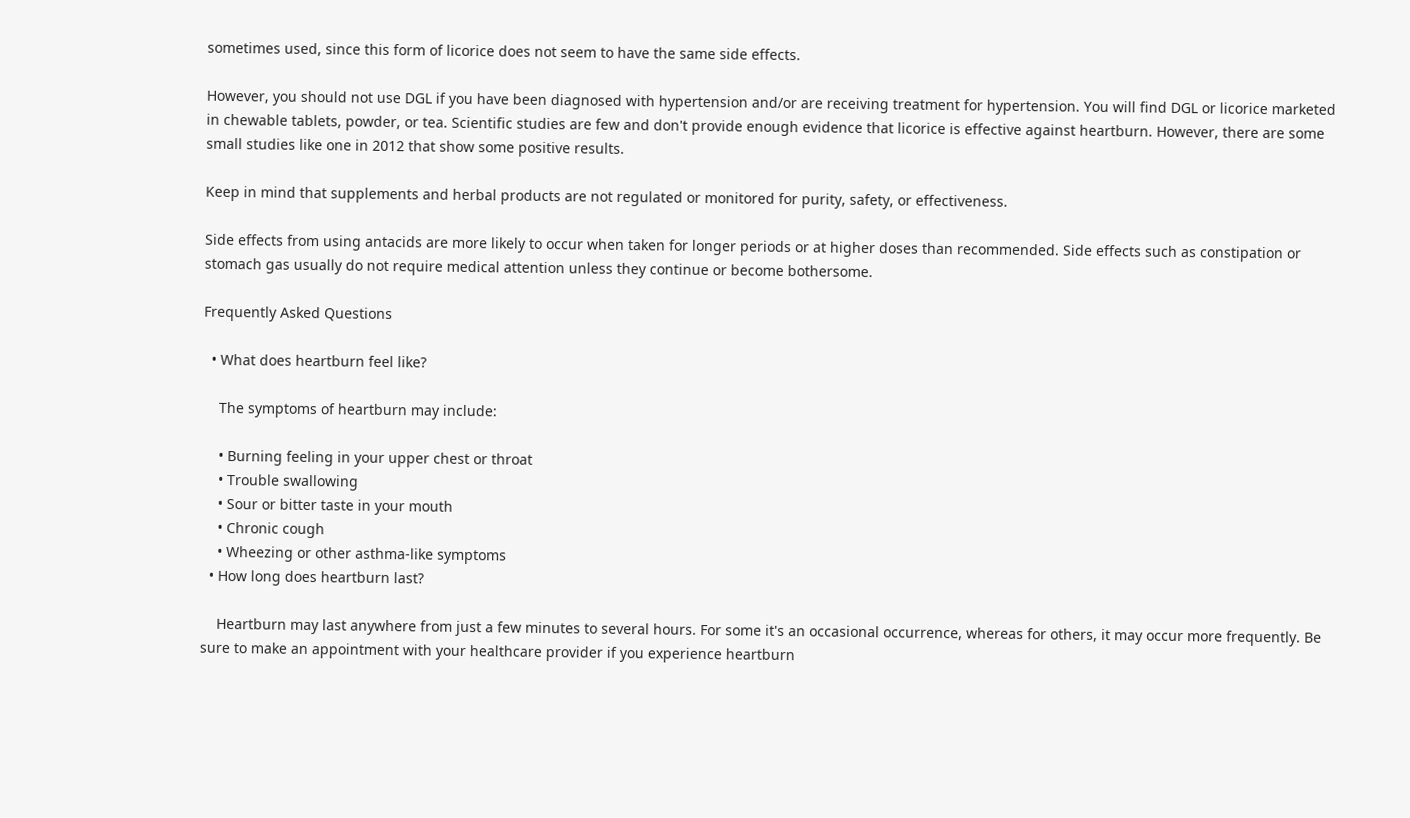sometimes used, since this form of licorice does not seem to have the same side effects.

However, you should not use DGL if you have been diagnosed with hypertension and/or are receiving treatment for hypertension. You will find DGL or licorice marketed in chewable tablets, powder, or tea. Scientific studies are few and don't provide enough evidence that licorice is effective against heartburn. However, there are some small studies like one in 2012 that show some positive results.

Keep in mind that supplements and herbal products are not regulated or monitored for purity, safety, or effectiveness.

Side effects from using antacids are more likely to occur when taken for longer periods or at higher doses than recommended. Side effects such as constipation or stomach gas usually do not require medical attention unless they continue or become bothersome.

Frequently Asked Questions

  • What does heartburn feel like?

    The symptoms of heartburn may include:

    • Burning feeling in your upper chest or throat
    • Trouble swallowing
    • Sour or bitter taste in your mouth
    • Chronic cough
    • Wheezing or other asthma-like symptoms
  • How long does heartburn last?

    Heartburn may last anywhere from just a few minutes to several hours. For some it's an occasional occurrence, whereas for others, it may occur more frequently. Be sure to make an appointment with your healthcare provider if you experience heartburn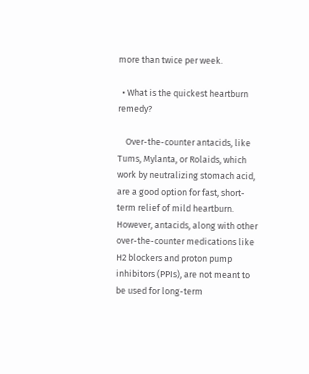more than twice per week.

  • What is the quickest heartburn remedy?

    Over-the-counter antacids, like Tums, Mylanta, or Rolaids, which work by neutralizing stomach acid, are a good option for fast, short-term relief of mild heartburn. However, antacids, along with other over-the-counter medications like H2 blockers and proton pump inhibitors (PPIs), are not meant to be used for long-term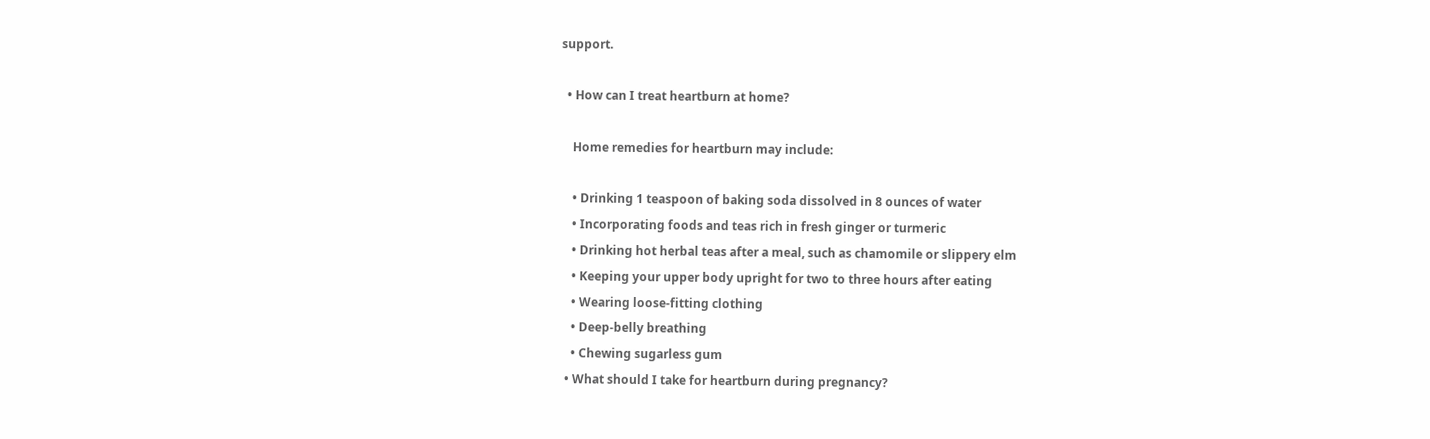support.

  • How can I treat heartburn at home?

    Home remedies for heartburn may include:

    • Drinking 1 teaspoon of baking soda dissolved in 8 ounces of water
    • Incorporating foods and teas rich in fresh ginger or turmeric
    • Drinking hot herbal teas after a meal, such as chamomile or slippery elm
    • Keeping your upper body upright for two to three hours after eating
    • Wearing loose-fitting clothing
    • Deep-belly breathing
    • Chewing sugarless gum
  • What should I take for heartburn during pregnancy?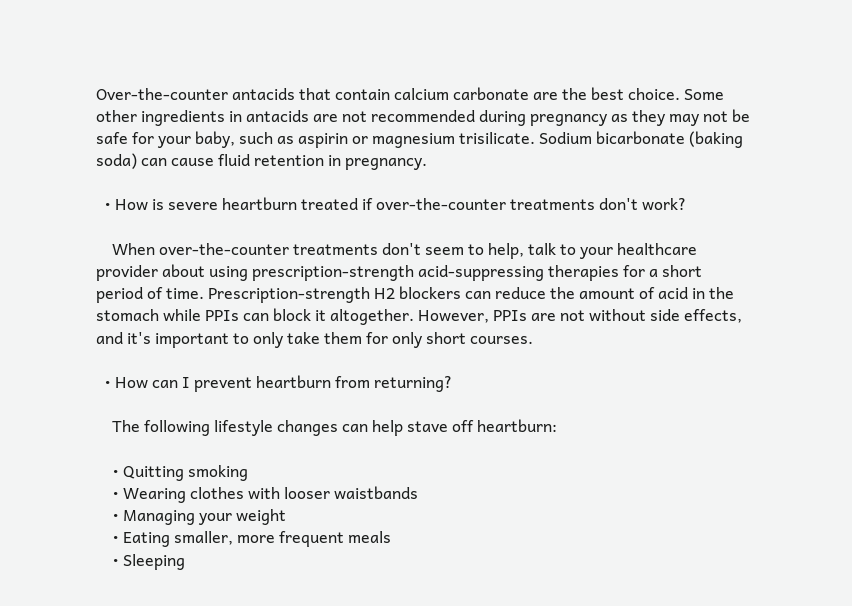Over-the-counter antacids that contain calcium carbonate are the best choice. Some other ingredients in antacids are not recommended during pregnancy as they may not be safe for your baby, such as aspirin or magnesium trisilicate. Sodium bicarbonate (baking soda) can cause fluid retention in pregnancy.

  • How is severe heartburn treated if over-the-counter treatments don't work?

    When over-the-counter treatments don't seem to help, talk to your healthcare provider about using prescription-strength acid-suppressing therapies for a short period of time. Prescription-strength H2 blockers can reduce the amount of acid in the stomach while PPIs can block it altogether. However, PPIs are not without side effects, and it's important to only take them for only short courses.

  • How can I prevent heartburn from returning?

    The following lifestyle changes can help stave off heartburn:

    • Quitting smoking
    • Wearing clothes with looser waistbands
    • Managing your weight
    • Eating smaller, more frequent meals
    • Sleeping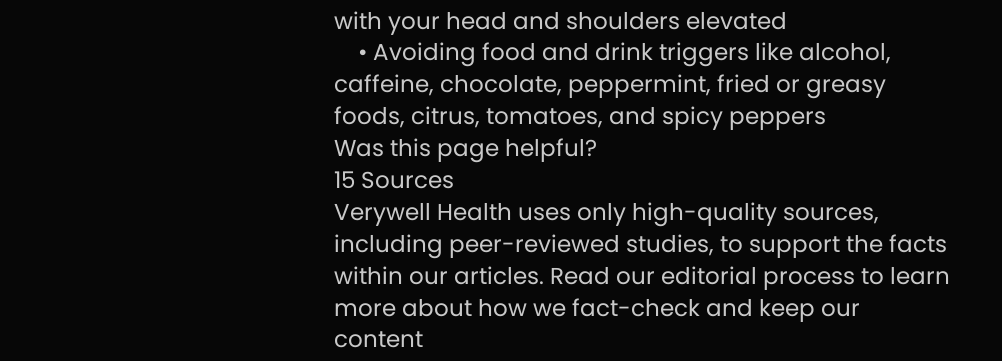with your head and shoulders elevated
    • Avoiding food and drink triggers like alcohol, caffeine, chocolate, peppermint, fried or greasy foods, citrus, tomatoes, and spicy peppers
Was this page helpful?
15 Sources
Verywell Health uses only high-quality sources, including peer-reviewed studies, to support the facts within our articles. Read our editorial process to learn more about how we fact-check and keep our content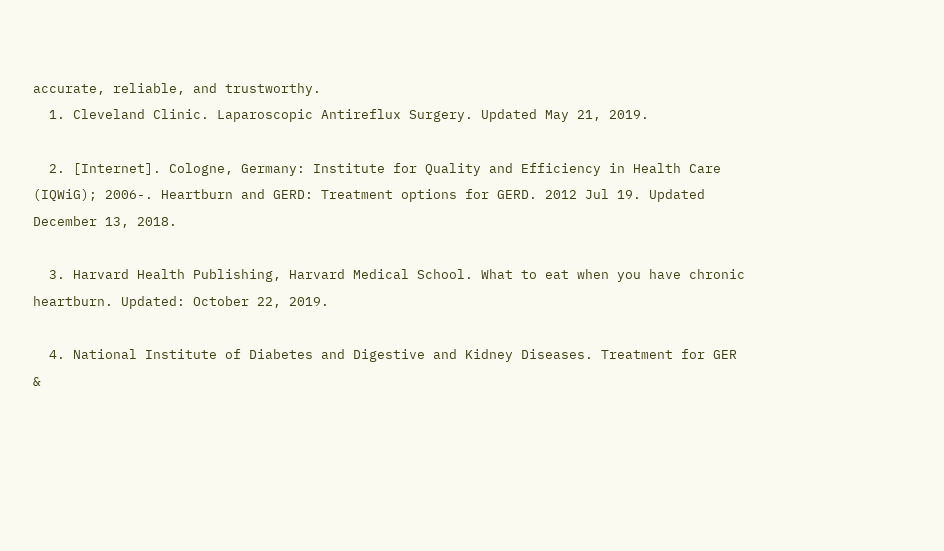accurate, reliable, and trustworthy.
  1. Cleveland Clinic. Laparoscopic Antireflux Surgery. Updated May 21, 2019.

  2. [Internet]. Cologne, Germany: Institute for Quality and Efficiency in Health Care (IQWiG); 2006-. Heartburn and GERD: Treatment options for GERD. 2012 Jul 19. Updated December 13, 2018.

  3. Harvard Health Publishing, Harvard Medical School. What to eat when you have chronic heartburn. Updated: October 22, 2019.

  4. National Institute of Diabetes and Digestive and Kidney Diseases. Treatment for GER &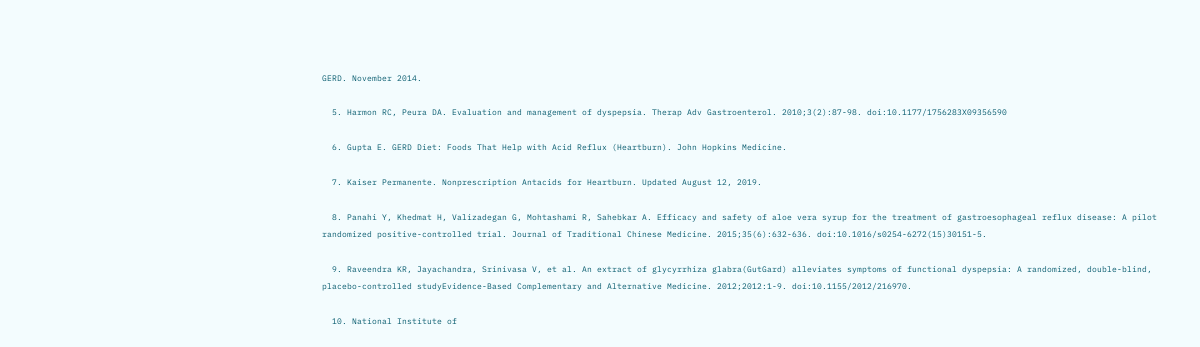GERD. November 2014.

  5. Harmon RC, Peura DA. Evaluation and management of dyspepsia. Therap Adv Gastroenterol. 2010;3(2):87-98. doi:10.1177/1756283X09356590

  6. Gupta E. GERD Diet: Foods That Help with Acid Reflux (Heartburn). John Hopkins Medicine.

  7. Kaiser Permanente. Nonprescription Antacids for Heartburn. Updated August 12, 2019.

  8. Panahi Y, Khedmat H, Valizadegan G, Mohtashami R, Sahebkar A. Efficacy and safety of aloe vera syrup for the treatment of gastroesophageal reflux disease: A pilot randomized positive-controlled trial. Journal of Traditional Chinese Medicine. 2015;35(6):632-636. doi:10.1016/s0254-6272(15)30151-5.

  9. Raveendra KR, Jayachandra, Srinivasa V, et al. An extract of glycyrrhiza glabra(GutGard) alleviates symptoms of functional dyspepsia: A randomized, double-blind, placebo-controlled studyEvidence-Based Complementary and Alternative Medicine. 2012;2012:1-9. doi:10.1155/2012/216970.

  10. National Institute of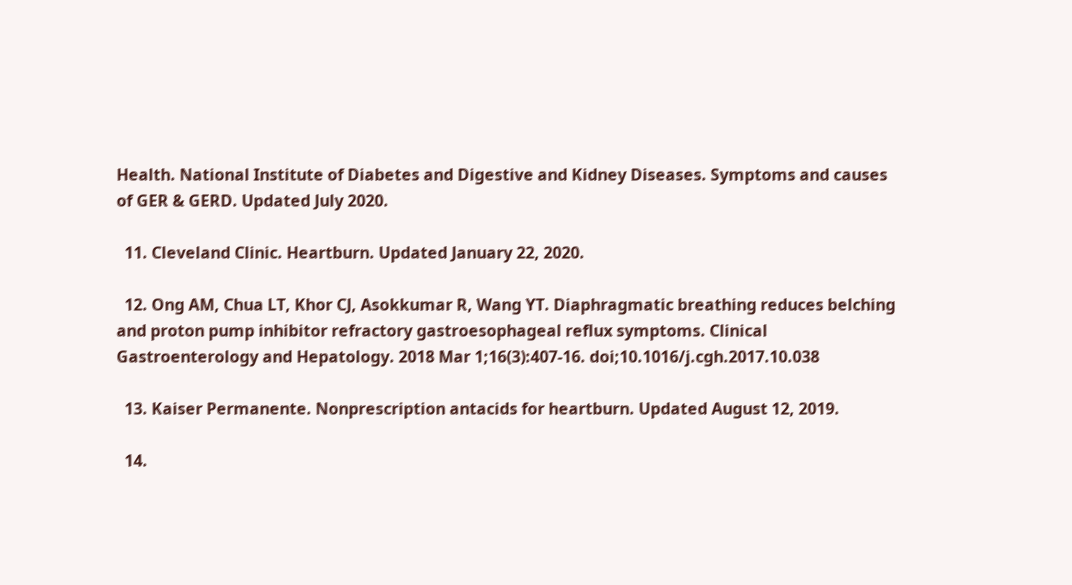Health. National Institute of Diabetes and Digestive and Kidney Diseases. Symptoms and causes of GER & GERD. Updated July 2020.

  11. Cleveland Clinic. Heartburn. Updated January 22, 2020.

  12. Ong AM, Chua LT, Khor CJ, Asokkumar R, Wang YT. Diaphragmatic breathing reduces belching and proton pump inhibitor refractory gastroesophageal reflux symptoms. Clinical Gastroenterology and Hepatology. 2018 Mar 1;16(3):407-16. doi;10.1016/j.cgh.2017.10.038

  13. Kaiser Permanente. Nonprescription antacids for heartburn. Updated August 12, 2019.

  14.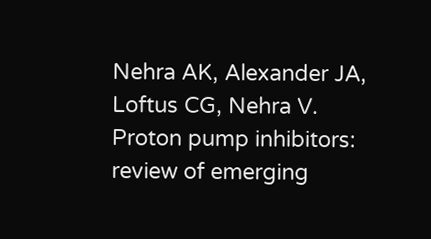Nehra AK, Alexander JA, Loftus CG, Nehra V. Proton pump inhibitors: review of emerging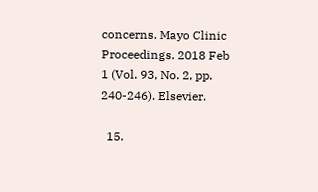concerns. Mayo Clinic Proceedings. 2018 Feb 1 (Vol. 93, No. 2, pp. 240-246). Elsevier.

  15.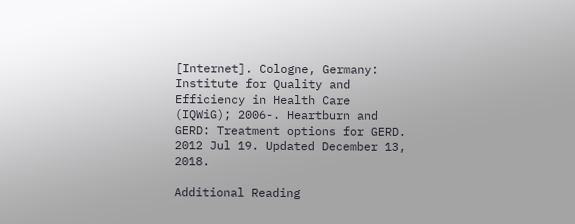[Internet]. Cologne, Germany: Institute for Quality and Efficiency in Health Care (IQWiG); 2006-. Heartburn and GERD: Treatment options for GERD. 2012 Jul 19. Updated December 13, 2018.

Additional Reading